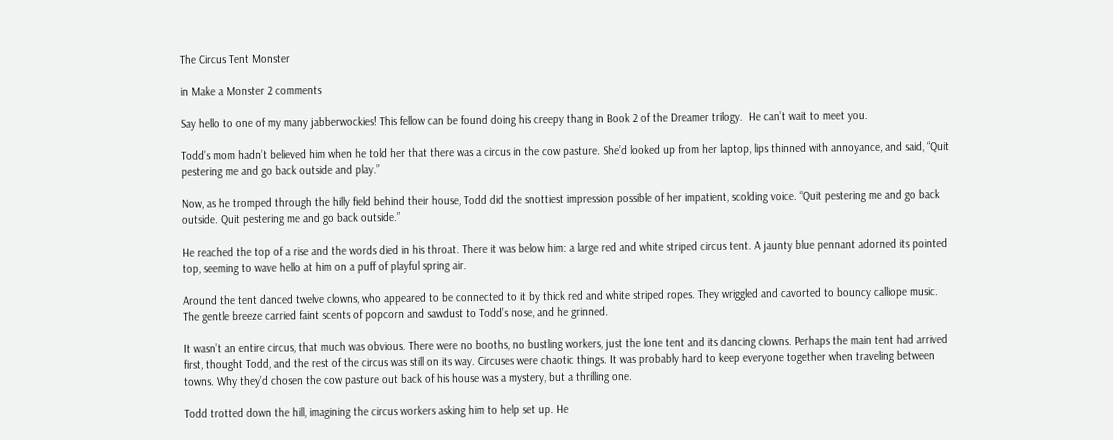The Circus Tent Monster

in Make a Monster 2 comments

Say hello to one of my many jabberwockies! This fellow can be found doing his creepy thang in Book 2 of the Dreamer trilogy.  He can’t wait to meet you.

Todd’s mom hadn’t believed him when he told her that there was a circus in the cow pasture. She’d looked up from her laptop, lips thinned with annoyance, and said, “Quit pestering me and go back outside and play.”

Now, as he tromped through the hilly field behind their house, Todd did the snottiest impression possible of her impatient, scolding voice. “Quit pestering me and go back outside. Quit pestering me and go back outside.”

He reached the top of a rise and the words died in his throat. There it was below him: a large red and white striped circus tent. A jaunty blue pennant adorned its pointed top, seeming to wave hello at him on a puff of playful spring air.

Around the tent danced twelve clowns, who appeared to be connected to it by thick red and white striped ropes. They wriggled and cavorted to bouncy calliope music. The gentle breeze carried faint scents of popcorn and sawdust to Todd’s nose, and he grinned.

It wasn’t an entire circus, that much was obvious. There were no booths, no bustling workers, just the lone tent and its dancing clowns. Perhaps the main tent had arrived first, thought Todd, and the rest of the circus was still on its way. Circuses were chaotic things. It was probably hard to keep everyone together when traveling between towns. Why they’d chosen the cow pasture out back of his house was a mystery, but a thrilling one.

Todd trotted down the hill, imagining the circus workers asking him to help set up. He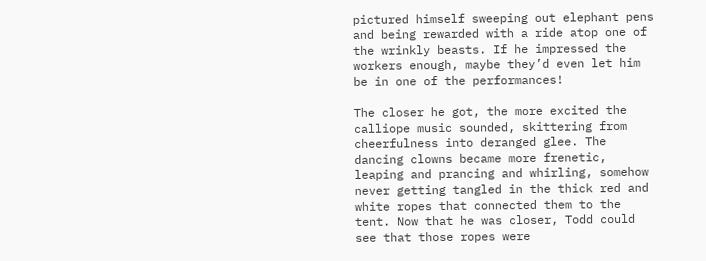pictured himself sweeping out elephant pens and being rewarded with a ride atop one of the wrinkly beasts. If he impressed the workers enough, maybe they’d even let him be in one of the performances!

The closer he got, the more excited the calliope music sounded, skittering from cheerfulness into deranged glee. The dancing clowns became more frenetic, leaping and prancing and whirling, somehow never getting tangled in the thick red and white ropes that connected them to the tent. Now that he was closer, Todd could see that those ropes were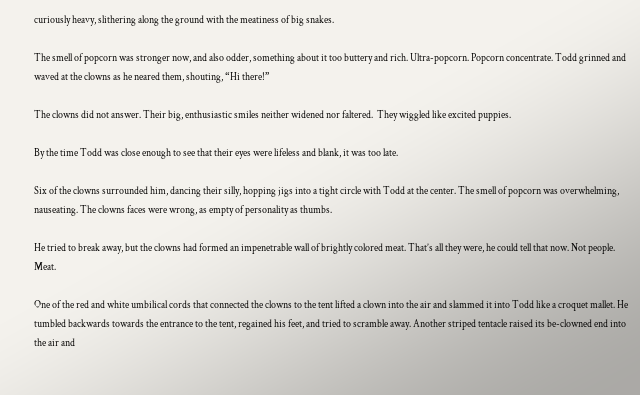curiously heavy, slithering along the ground with the meatiness of big snakes.

The smell of popcorn was stronger now, and also odder, something about it too buttery and rich. Ultra-popcorn. Popcorn concentrate. Todd grinned and waved at the clowns as he neared them, shouting, “Hi there!”

The clowns did not answer. Their big, enthusiastic smiles neither widened nor faltered.  They wiggled like excited puppies.

By the time Todd was close enough to see that their eyes were lifeless and blank, it was too late.

Six of the clowns surrounded him, dancing their silly, hopping jigs into a tight circle with Todd at the center. The smell of popcorn was overwhelming, nauseating. The clowns faces were wrong, as empty of personality as thumbs.

He tried to break away, but the clowns had formed an impenetrable wall of brightly colored meat. That’s all they were, he could tell that now. Not people. Meat.

One of the red and white umbilical cords that connected the clowns to the tent lifted a clown into the air and slammed it into Todd like a croquet mallet. He tumbled backwards towards the entrance to the tent, regained his feet, and tried to scramble away. Another striped tentacle raised its be-clowned end into the air and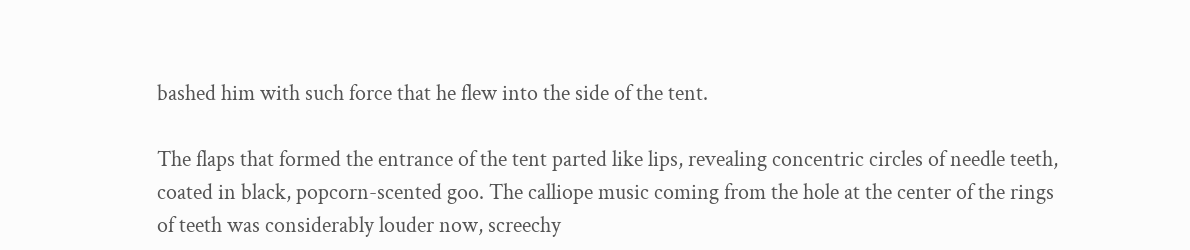bashed him with such force that he flew into the side of the tent.

The flaps that formed the entrance of the tent parted like lips, revealing concentric circles of needle teeth, coated in black, popcorn-scented goo. The calliope music coming from the hole at the center of the rings of teeth was considerably louder now, screechy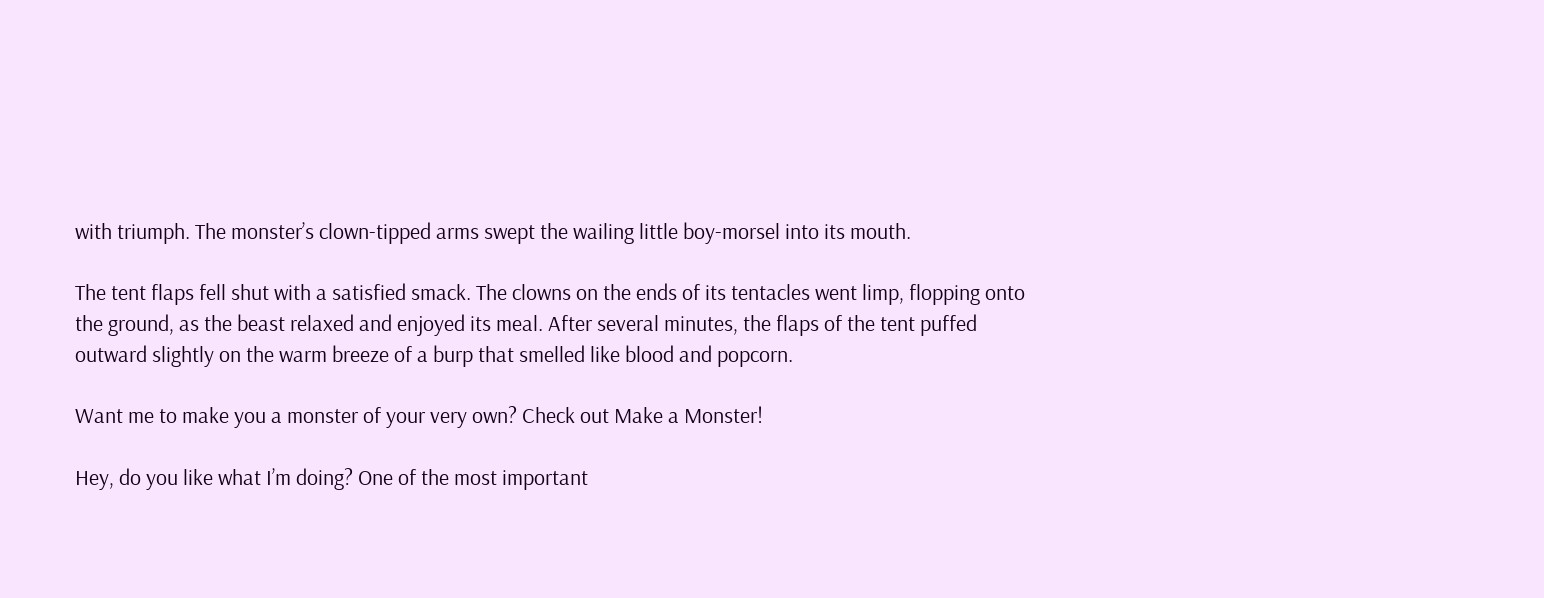with triumph. The monster’s clown-tipped arms swept the wailing little boy-morsel into its mouth.

The tent flaps fell shut with a satisfied smack. The clowns on the ends of its tentacles went limp, flopping onto the ground, as the beast relaxed and enjoyed its meal. After several minutes, the flaps of the tent puffed outward slightly on the warm breeze of a burp that smelled like blood and popcorn.

Want me to make you a monster of your very own? Check out Make a Monster!

Hey, do you like what I’m doing? One of the most important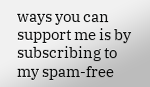ways you can support me is by subscribing to my spam-free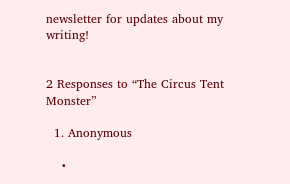newsletter for updates about my writing!


2 Responses to “The Circus Tent Monster”

  1. Anonymous

    •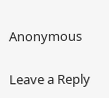Anonymous

Leave a Reply